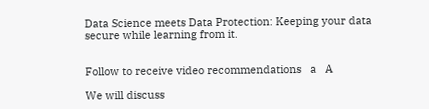Data Science meets Data Protection: Keeping your data secure while learning from it.


Follow to receive video recommendations   a   A

We will discuss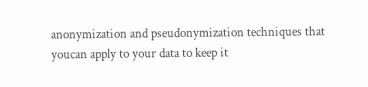anonymization and pseudonymization techniques that youcan apply to your data to keep it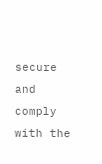secure and comply with the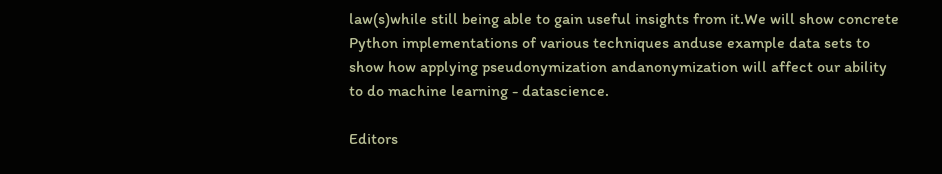law(s)while still being able to gain useful insights from it.We will show concrete Python implementations of various techniques anduse example data sets to show how applying pseudonymization andanonymization will affect our ability to do machine learning - datascience.

Editors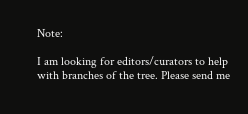Note:

I am looking for editors/curators to help with branches of the tree. Please send me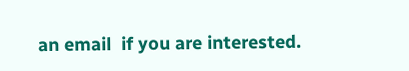an email  if you are interested.